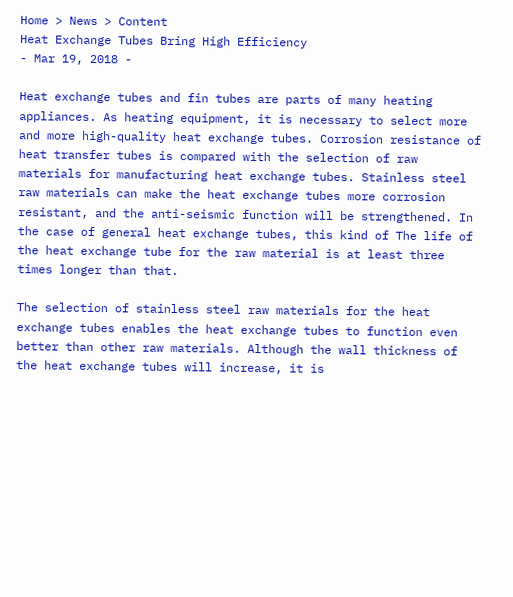Home > News > Content
Heat Exchange Tubes Bring High Efficiency
- Mar 19, 2018 -

Heat exchange tubes and fin tubes are parts of many heating appliances. As heating equipment, it is necessary to select more and more high-quality heat exchange tubes. Corrosion resistance of heat transfer tubes is compared with the selection of raw materials for manufacturing heat exchange tubes. Stainless steel raw materials can make the heat exchange tubes more corrosion resistant, and the anti-seismic function will be strengthened. In the case of general heat exchange tubes, this kind of The life of the heat exchange tube for the raw material is at least three times longer than that.

The selection of stainless steel raw materials for the heat exchange tubes enables the heat exchange tubes to function even better than other raw materials. Although the wall thickness of the heat exchange tubes will increase, it is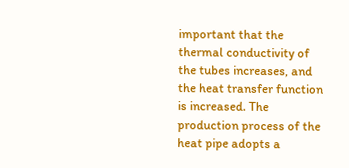important that the thermal conductivity of the tubes increases, and the heat transfer function is increased. The production process of the heat pipe adopts a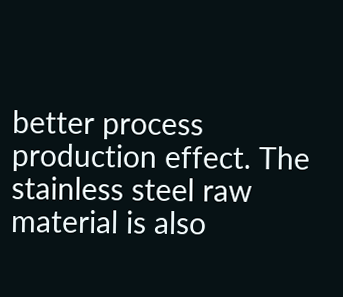better process production effect. The stainless steel raw material is also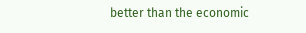better than the economic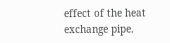effect of the heat exchange pipe.